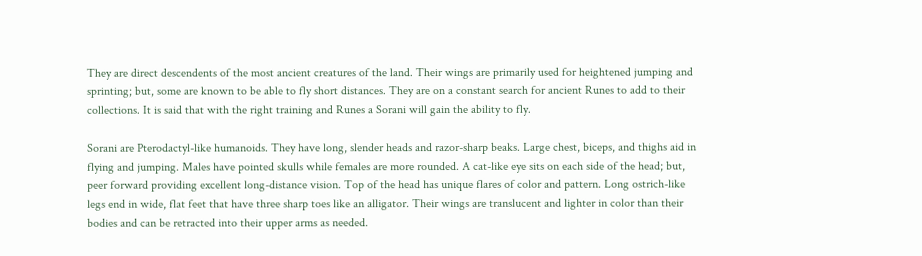They are direct descendents of the most ancient creatures of the land. Their wings are primarily used for heightened jumping and sprinting; but, some are known to be able to fly short distances. They are on a constant search for ancient Runes to add to their collections. It is said that with the right training and Runes a Sorani will gain the ability to fly.

Sorani are Pterodactyl-like humanoids. They have long, slender heads and razor-sharp beaks. Large chest, biceps, and thighs aid in flying and jumping. Males have pointed skulls while females are more rounded. A cat-like eye sits on each side of the head; but, peer forward providing excellent long-distance vision. Top of the head has unique flares of color and pattern. Long ostrich-like legs end in wide, flat feet that have three sharp toes like an alligator. Their wings are translucent and lighter in color than their bodies and can be retracted into their upper arms as needed.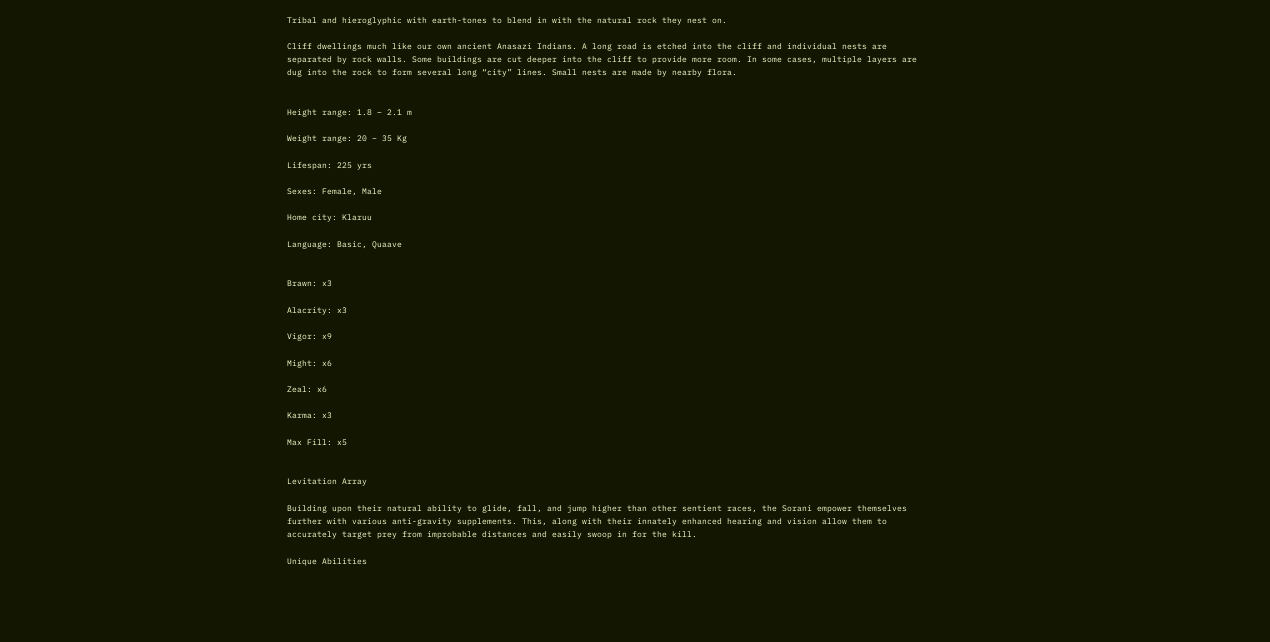Tribal and hieroglyphic with earth-tones to blend in with the natural rock they nest on.

Cliff dwellings much like our own ancient Anasazi Indians. A long road is etched into the cliff and individual nests are separated by rock walls. Some buildings are cut deeper into the cliff to provide more room. In some cases, multiple layers are dug into the rock to form several long “city” lines. Small nests are made by nearby flora.


Height range: 1.8 – 2.1 m

Weight range: 20 – 35 Kg

Lifespan: 225 yrs

Sexes: Female, Male

Home city: Klaruu

Language: Basic, Quaave


Brawn: x3

Alacrity: x3

Vigor: x9

Might: x6

Zeal: x6

Karma: x3

Max Fill: x5


Levitation Array

Building upon their natural ability to glide, fall, and jump higher than other sentient races, the Sorani empower themselves further with various anti-gravity supplements. This, along with their innately enhanced hearing and vision allow them to accurately target prey from improbable distances and easily swoop in for the kill.

Unique Abilities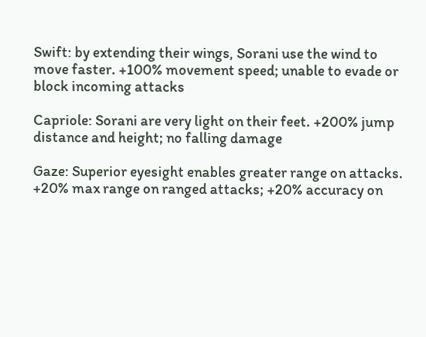Swift: by extending their wings, Sorani use the wind to move faster. +100% movement speed; unable to evade or block incoming attacks

Capriole: Sorani are very light on their feet. +200% jump distance and height; no falling damage

Gaze: Superior eyesight enables greater range on attacks. +20% max range on ranged attacks; +20% accuracy on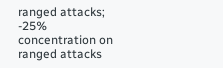ranged attacks; -25% concentration on ranged attacks